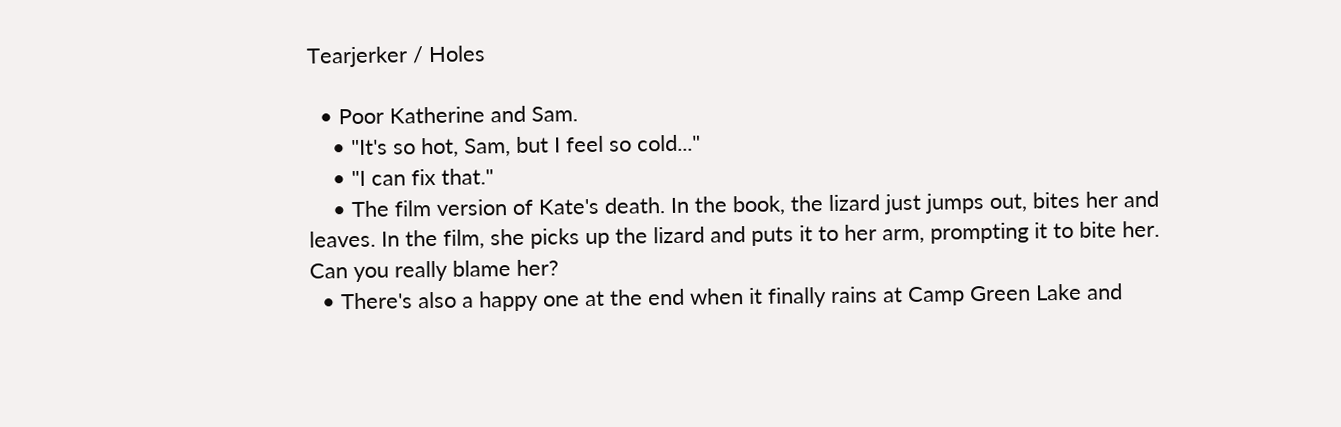Tearjerker / Holes

  • Poor Katherine and Sam.
    • "It's so hot, Sam, but I feel so cold..."
    • "I can fix that."
    • The film version of Kate's death. In the book, the lizard just jumps out, bites her and leaves. In the film, she picks up the lizard and puts it to her arm, prompting it to bite her. Can you really blame her?
  • There's also a happy one at the end when it finally rains at Camp Green Lake and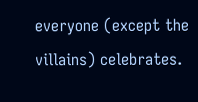everyone (except the villains) celebrates.